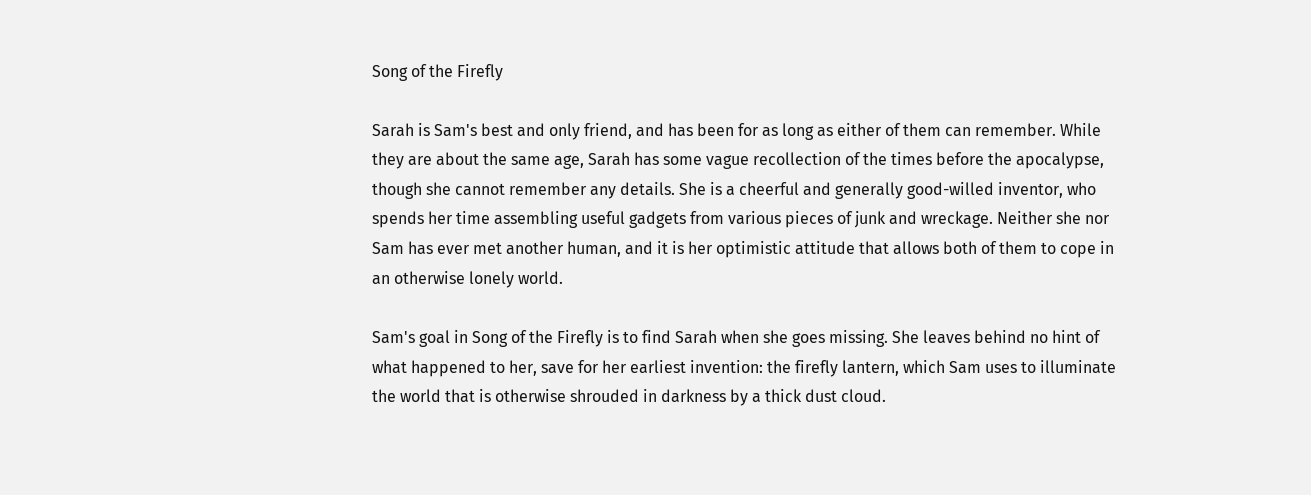Song of the Firefly

Sarah is Sam's best and only friend, and has been for as long as either of them can remember. While they are about the same age, Sarah has some vague recollection of the times before the apocalypse, though she cannot remember any details. She is a cheerful and generally good-willed inventor, who spends her time assembling useful gadgets from various pieces of junk and wreckage. Neither she nor Sam has ever met another human, and it is her optimistic attitude that allows both of them to cope in an otherwise lonely world.

Sam's goal in Song of the Firefly is to find Sarah when she goes missing. She leaves behind no hint of what happened to her, save for her earliest invention: the firefly lantern, which Sam uses to illuminate the world that is otherwise shrouded in darkness by a thick dust cloud.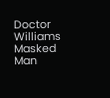Doctor Williams
Masked Man